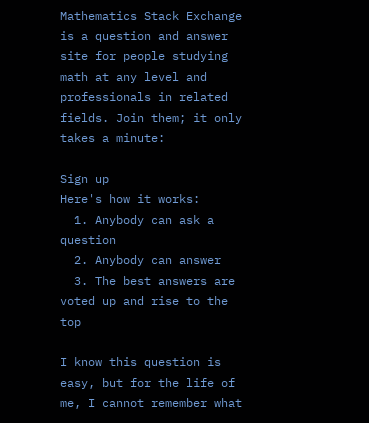Mathematics Stack Exchange is a question and answer site for people studying math at any level and professionals in related fields. Join them; it only takes a minute:

Sign up
Here's how it works:
  1. Anybody can ask a question
  2. Anybody can answer
  3. The best answers are voted up and rise to the top

I know this question is easy, but for the life of me, I cannot remember what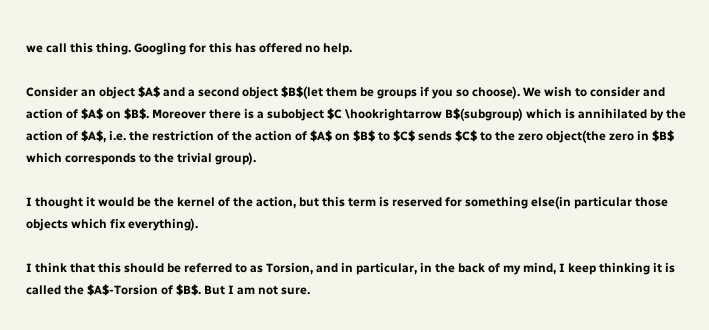we call this thing. Googling for this has offered no help.

Consider an object $A$ and a second object $B$(let them be groups if you so choose). We wish to consider and action of $A$ on $B$. Moreover there is a subobject $C \hookrightarrow B$(subgroup) which is annihilated by the action of $A$, i.e. the restriction of the action of $A$ on $B$ to $C$ sends $C$ to the zero object(the zero in $B$ which corresponds to the trivial group).

I thought it would be the kernel of the action, but this term is reserved for something else(in particular those objects which fix everything).

I think that this should be referred to as Torsion, and in particular, in the back of my mind, I keep thinking it is called the $A$-Torsion of $B$. But I am not sure.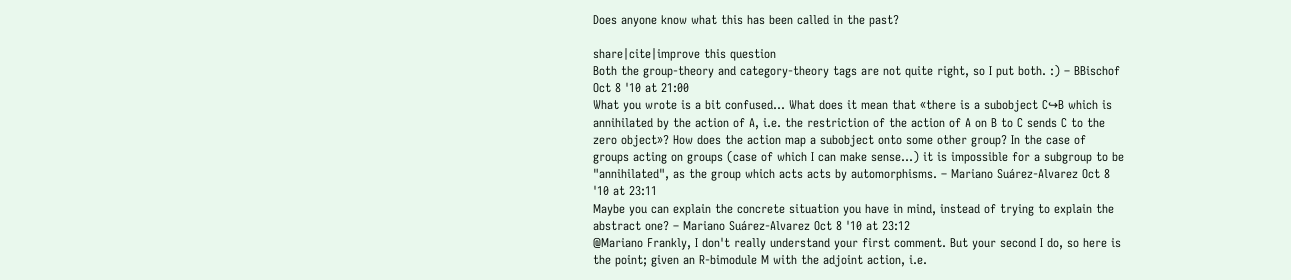Does anyone know what this has been called in the past?

share|cite|improve this question
Both the group-theory and category-theory tags are not quite right, so I put both. :) – BBischof Oct 8 '10 at 21:00
What you wrote is a bit confused... What does it mean that «there is a subobject C↪B which is annihilated by the action of A, i.e. the restriction of the action of A on B to C sends C to the zero object»? How does the action map a subobject onto some other group? In the case of groups acting on groups (case of which I can make sense...) it is impossible for a subgroup to be "annihilated", as the group which acts acts by automorphisms. – Mariano Suárez-Alvarez Oct 8 '10 at 23:11
Maybe you can explain the concrete situation you have in mind, instead of trying to explain the abstract one? – Mariano Suárez-Alvarez Oct 8 '10 at 23:12
@Mariano Frankly, I don't really understand your first comment. But your second I do, so here is the point; given an R-bimodule M with the adjoint action, i.e.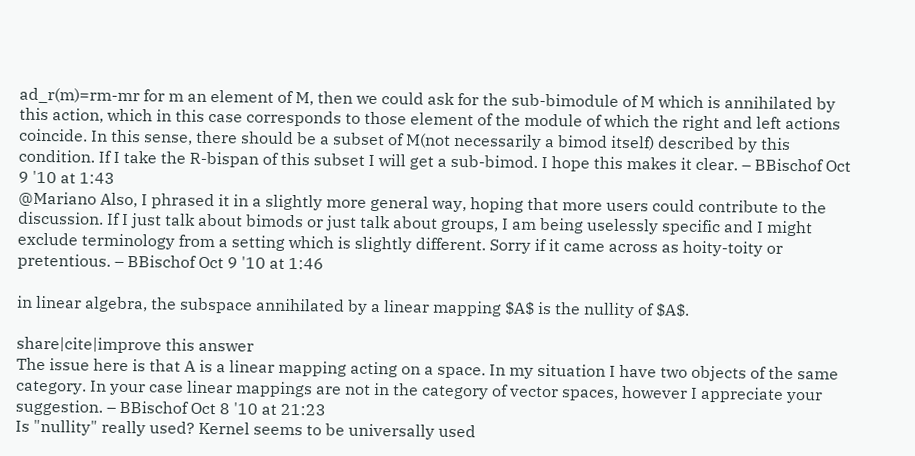ad_r(m)=rm-mr for m an element of M, then we could ask for the sub-bimodule of M which is annihilated by this action, which in this case corresponds to those element of the module of which the right and left actions coincide. In this sense, there should be a subset of M(not necessarily a bimod itself) described by this condition. If I take the R-bispan of this subset I will get a sub-bimod. I hope this makes it clear. – BBischof Oct 9 '10 at 1:43
@Mariano Also, I phrased it in a slightly more general way, hoping that more users could contribute to the discussion. If I just talk about bimods or just talk about groups, I am being uselessly specific and I might exclude terminology from a setting which is slightly different. Sorry if it came across as hoity-toity or pretentious. – BBischof Oct 9 '10 at 1:46

in linear algebra, the subspace annihilated by a linear mapping $A$ is the nullity of $A$.

share|cite|improve this answer
The issue here is that A is a linear mapping acting on a space. In my situation I have two objects of the same category. In your case linear mappings are not in the category of vector spaces, however I appreciate your suggestion. – BBischof Oct 8 '10 at 21:23
Is "nullity" really used? Kernel seems to be universally used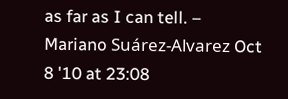as far as I can tell. – Mariano Suárez-Alvarez Oct 8 '10 at 23:08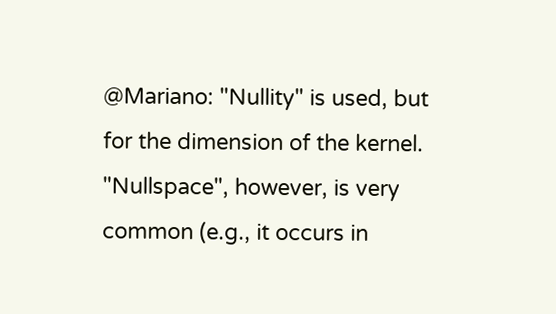@Mariano: "Nullity" is used, but for the dimension of the kernel. "Nullspace", however, is very common (e.g., it occurs in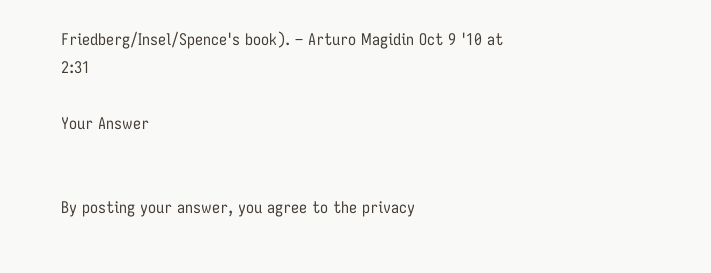Friedberg/Insel/Spence's book). – Arturo Magidin Oct 9 '10 at 2:31

Your Answer


By posting your answer, you agree to the privacy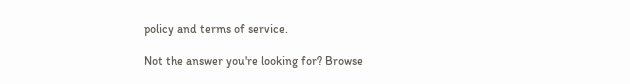policy and terms of service.

Not the answer you're looking for? Browse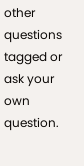other questions tagged or ask your own question.